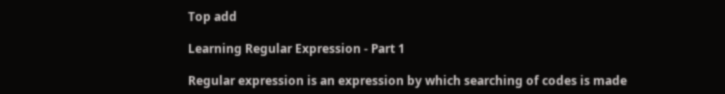Top add

Learning Regular Expression - Part 1

Regular expression is an expression by which searching of codes is made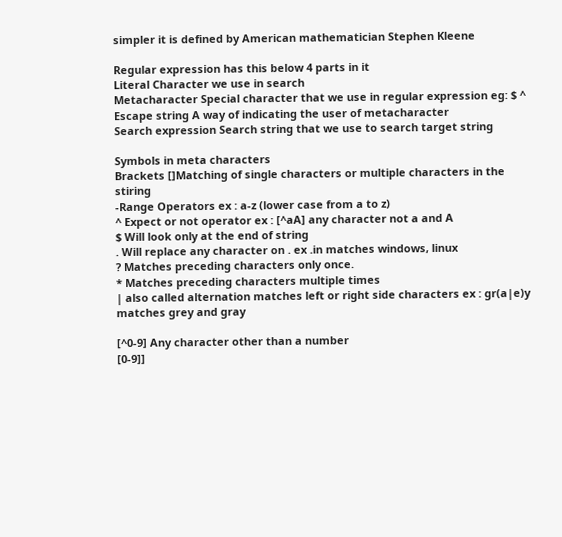simpler it is defined by American mathematician Stephen Kleene

Regular expression has this below 4 parts in it
Literal Character we use in search
Metacharacter Special character that we use in regular expression eg: $ ^
Escape string A way of indicating the user of metacharacter
Search expression Search string that we use to search target string

Symbols in meta characters
Brackets []Matching of single characters or multiple characters in the stiring
-Range Operators ex : a-z (lower case from a to z)
^ Expect or not operator ex : [^aA] any character not a and A
$ Will look only at the end of string
. Will replace any character on . ex .in matches windows, linux
? Matches preceding characters only once.
* Matches preceding characters multiple times
| also called alternation matches left or right side characters ex : gr(a|e)y matches grey and gray

[^0-9] Any character other than a number
[0-9]]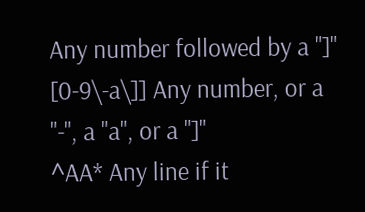Any number followed by a "]"
[0-9\-a\]] Any number, or a "-", a "a", or a "]"
^AA* Any line if it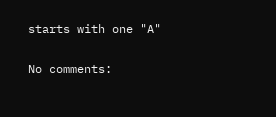starts with one "A"

No comments: